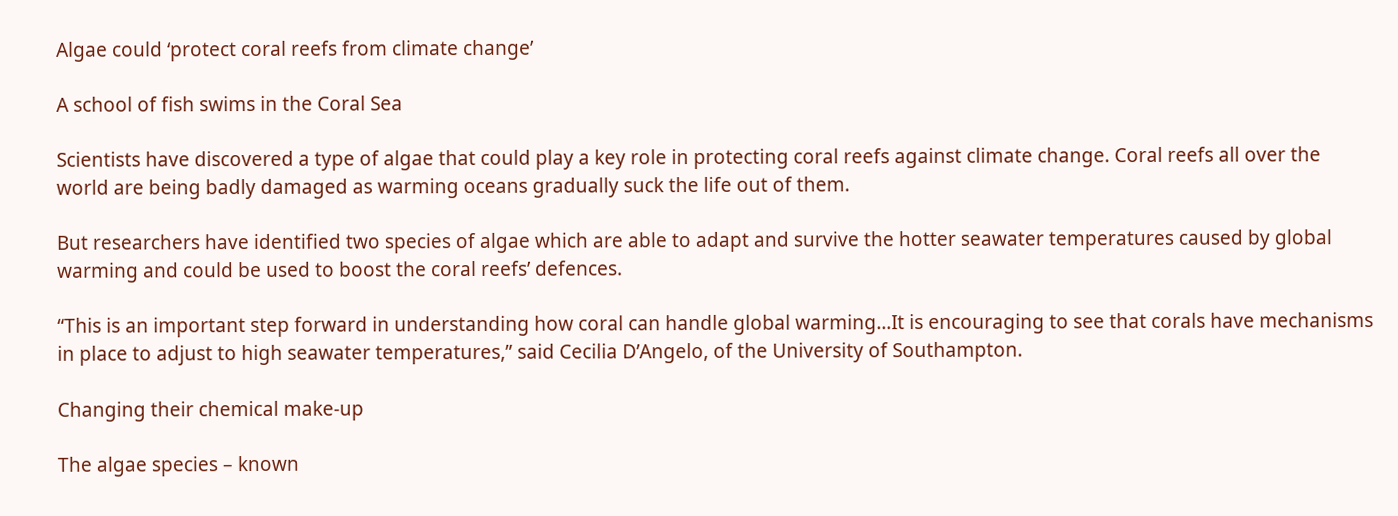Algae could ‘protect coral reefs from climate change’

A school of fish swims in the Coral Sea

Scientists have discovered a type of algae that could play a key role in protecting coral reefs against climate change. Coral reefs all over the world are being badly damaged as warming oceans gradually suck the life out of them.

But researchers have identified two species of algae which are able to adapt and survive the hotter seawater temperatures caused by global warming and could be used to boost the coral reefs’ defences.

“This is an important step forward in understanding how coral can handle global warming…It is encouraging to see that corals have mechanisms in place to adjust to high seawater temperatures,” said Cecilia D’Angelo, of the University of Southampton.

Changing their chemical make-up

The algae species – known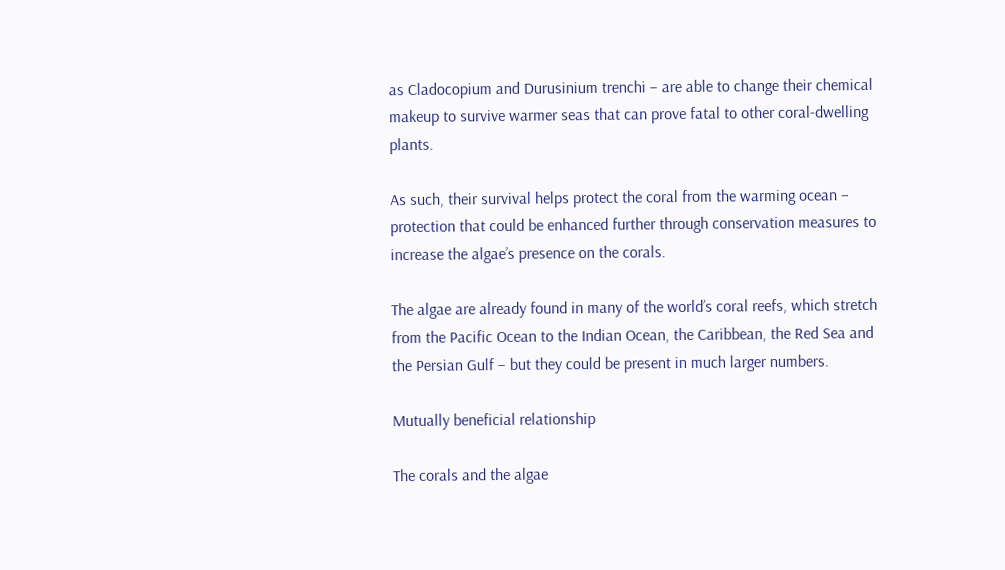as Cladocopium and Durusinium trenchi – are able to change their chemical makeup to survive warmer seas that can prove fatal to other coral-dwelling plants.

As such, their survival helps protect the coral from the warming ocean – protection that could be enhanced further through conservation measures to increase the algae’s presence on the corals.

The algae are already found in many of the world’s coral reefs, which stretch from the Pacific Ocean to the Indian Ocean, the Caribbean, the Red Sea and the Persian Gulf – but they could be present in much larger numbers.

Mutually beneficial relationship

The corals and the algae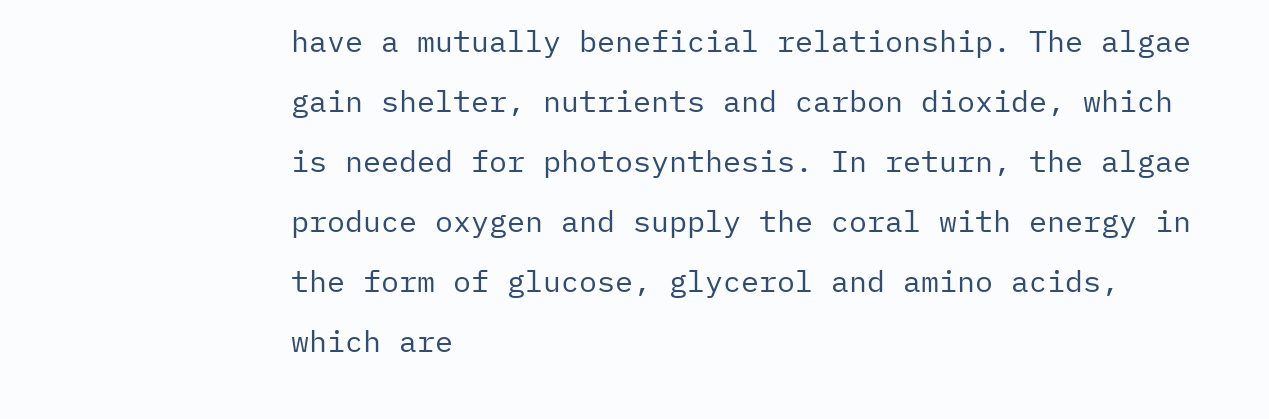have a mutually beneficial relationship. The algae gain shelter, nutrients and carbon dioxide, which is needed for photosynthesis. In return, the algae produce oxygen and supply the coral with energy in the form of glucose, glycerol and amino acids, which are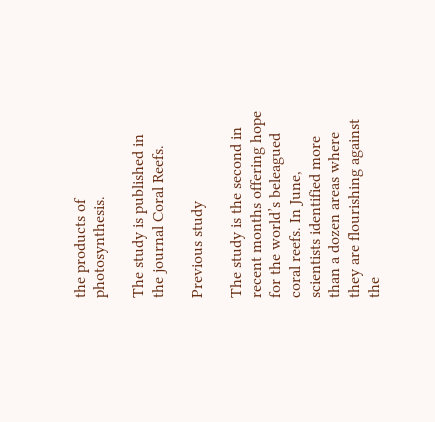the products of photosynthesis.

The study is published in the journal Coral Reefs.

Previous study

The study is the second in recent months offering hope for the world’s beleagued coral reefs. In June, scientists identified more than a dozen areas where they are flourishing against the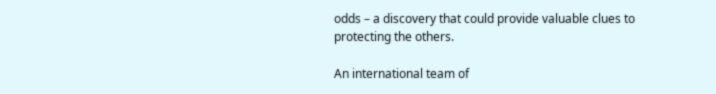odds – a discovery that could provide valuable clues to protecting the others.

An international team of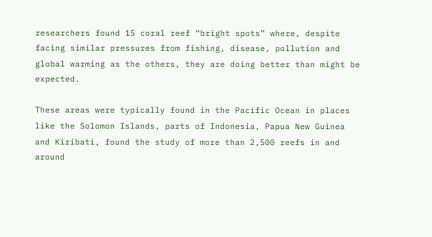researchers found 15 coral reef “bright spots” where, despite facing similar pressures from fishing, disease, pollution and global warming as the others, they are doing better than might be expected.

These areas were typically found in the Pacific Ocean in places like the Solomon Islands, parts of Indonesia, Papua New Guinea and Kiribati, found the study of more than 2,500 reefs in and around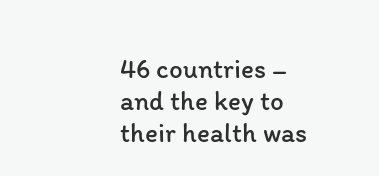46 countries – and the key to their health was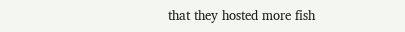that they hosted more fish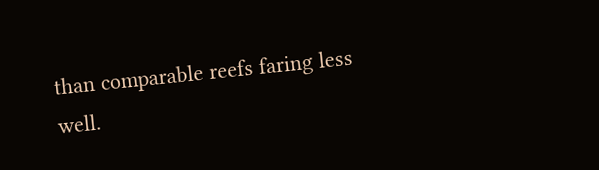than comparable reefs faring less well.